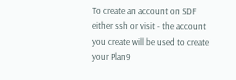To create an account on SDF either ssh or visit - the account you create will be used to create your Plan9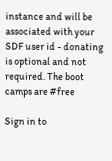instance and will be associated with your SDF user id - donating is optional and not required. The boot camps are #free

Sign in to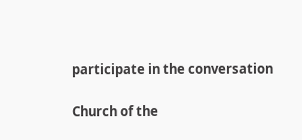participate in the conversation

Church of the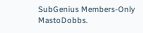SubGenius Members-Only MastoDobbs.